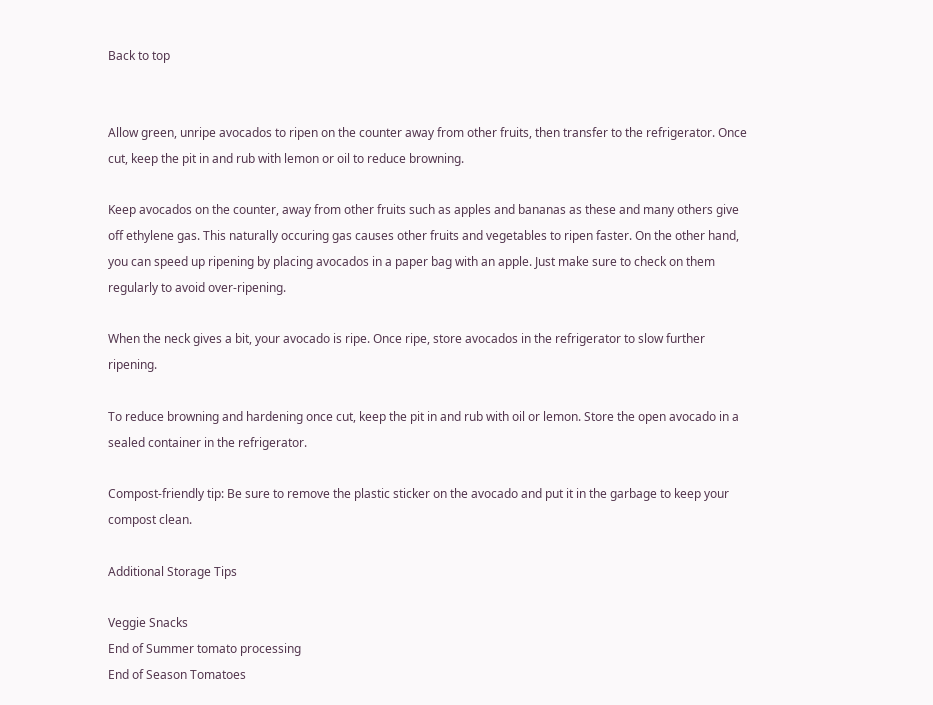Back to top


Allow green, unripe avocados to ripen on the counter away from other fruits, then transfer to the refrigerator. Once cut, keep the pit in and rub with lemon or oil to reduce browning.

Keep avocados on the counter, away from other fruits such as apples and bananas as these and many others give off ethylene gas. This naturally occuring gas causes other fruits and vegetables to ripen faster. On the other hand, you can speed up ripening by placing avocados in a paper bag with an apple. Just make sure to check on them regularly to avoid over-ripening.

When the neck gives a bit, your avocado is ripe. Once ripe, store avocados in the refrigerator to slow further ripening.

To reduce browning and hardening once cut, keep the pit in and rub with oil or lemon. Store the open avocado in a sealed container in the refrigerator.

Compost-friendly tip: Be sure to remove the plastic sticker on the avocado and put it in the garbage to keep your compost clean.

Additional Storage Tips

Veggie Snacks
End of Summer tomato processing
End of Season Tomatoes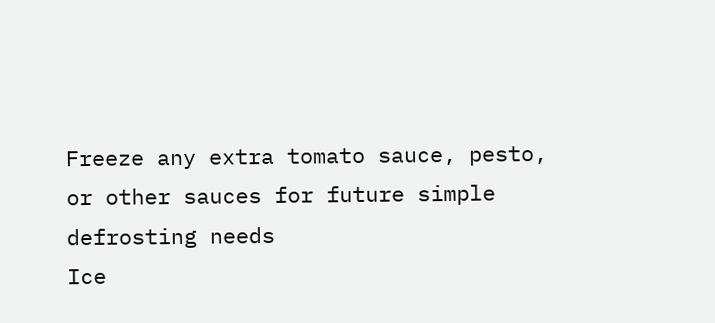Freeze any extra tomato sauce, pesto, or other sauces for future simple defrosting needs
Ice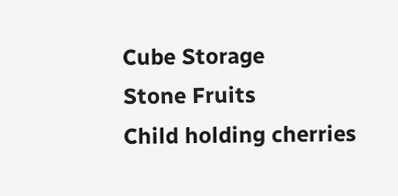Cube Storage
Stone Fruits
Child holding cherries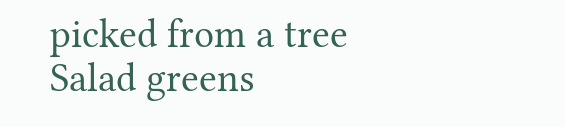picked from a tree
Salad greens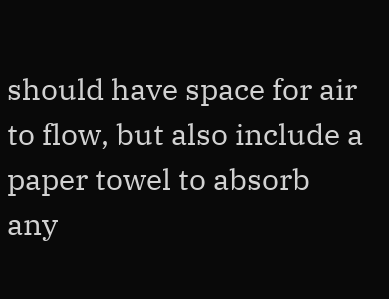should have space for air to flow, but also include a paper towel to absorb any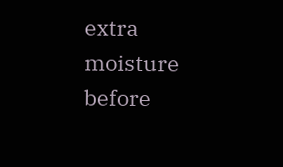extra moisture before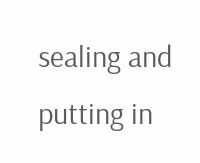sealing and putting in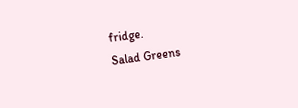fridge.
Salad Greens